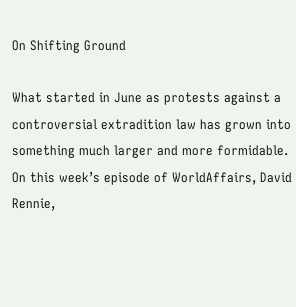On Shifting Ground

What started in June as protests against a controversial extradition law has grown into something much larger and more formidable. On this week’s episode of WorldAffairs, David Rennie,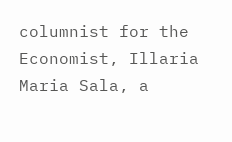columnist for the Economist, Illaria Maria Sala, a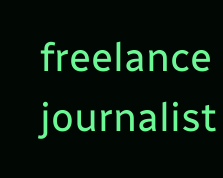freelance journalist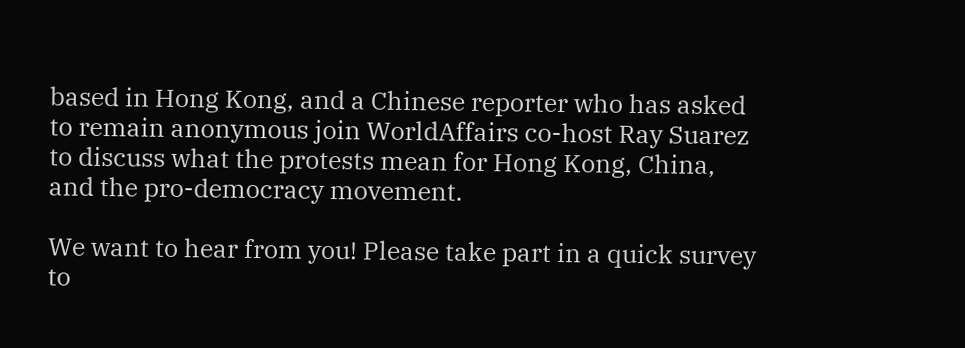based in Hong Kong, and a Chinese reporter who has asked to remain anonymous join WorldAffairs co-host Ray Suarez to discuss what the protests mean for Hong Kong, China, and the pro-democracy movement.

We want to hear from you! Please take part in a quick survey to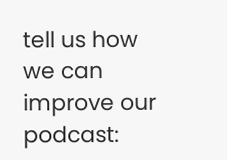tell us how we can improve our podcast: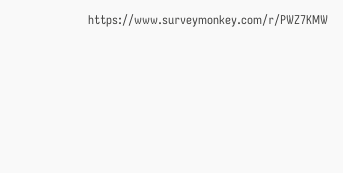https://www.surveymonkey.com/r/PWZ7KMW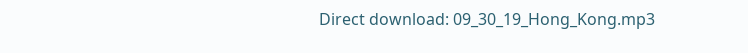Direct download: 09_30_19_Hong_Kong.mp3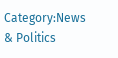Category:News & Politics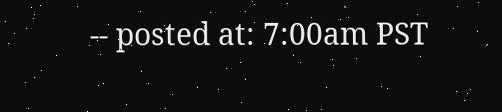-- posted at: 7:00am PST